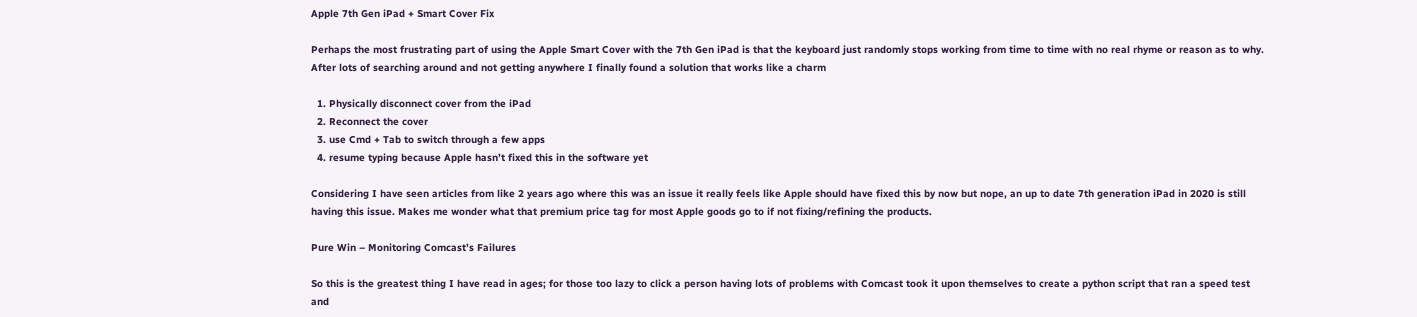Apple 7th Gen iPad + Smart Cover Fix

Perhaps the most frustrating part of using the Apple Smart Cover with the 7th Gen iPad is that the keyboard just randomly stops working from time to time with no real rhyme or reason as to why. After lots of searching around and not getting anywhere I finally found a solution that works like a charm

  1. Physically disconnect cover from the iPad
  2. Reconnect the cover
  3. use Cmd + Tab to switch through a few apps
  4. resume typing because Apple hasn’t fixed this in the software yet

Considering I have seen articles from like 2 years ago where this was an issue it really feels like Apple should have fixed this by now but nope, an up to date 7th generation iPad in 2020 is still having this issue. Makes me wonder what that premium price tag for most Apple goods go to if not fixing/refining the products.

Pure Win – Monitoring Comcast’s Failures

So this is the greatest thing I have read in ages; for those too lazy to click a person having lots of problems with Comcast took it upon themselves to create a python script that ran a speed test and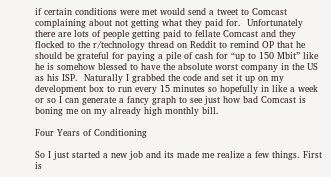if certain conditions were met would send a tweet to Comcast complaining about not getting what they paid for.  Unfortunately there are lots of people getting paid to fellate Comcast and they flocked to the r/technology thread on Reddit to remind OP that he should be grateful for paying a pile of cash for “up to 150 Mbit” like he is somehow blessed to have the absolute worst company in the US as his ISP.  Naturally I grabbed the code and set it up on my development box to run every 15 minutes so hopefully in like a week or so I can generate a fancy graph to see just how bad Comcast is boning me on my already high monthly bill.

Four Years of Conditioning

So I just started a new job and its made me realize a few things. First is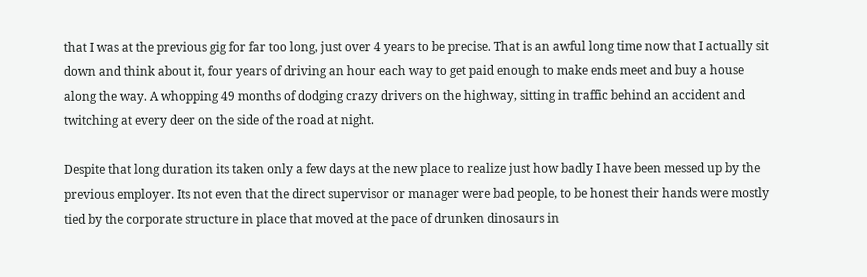that I was at the previous gig for far too long, just over 4 years to be precise. That is an awful long time now that I actually sit down and think about it, four years of driving an hour each way to get paid enough to make ends meet and buy a house along the way. A whopping 49 months of dodging crazy drivers on the highway, sitting in traffic behind an accident and twitching at every deer on the side of the road at night.

Despite that long duration its taken only a few days at the new place to realize just how badly I have been messed up by the previous employer. Its not even that the direct supervisor or manager were bad people, to be honest their hands were mostly tied by the corporate structure in place that moved at the pace of drunken dinosaurs in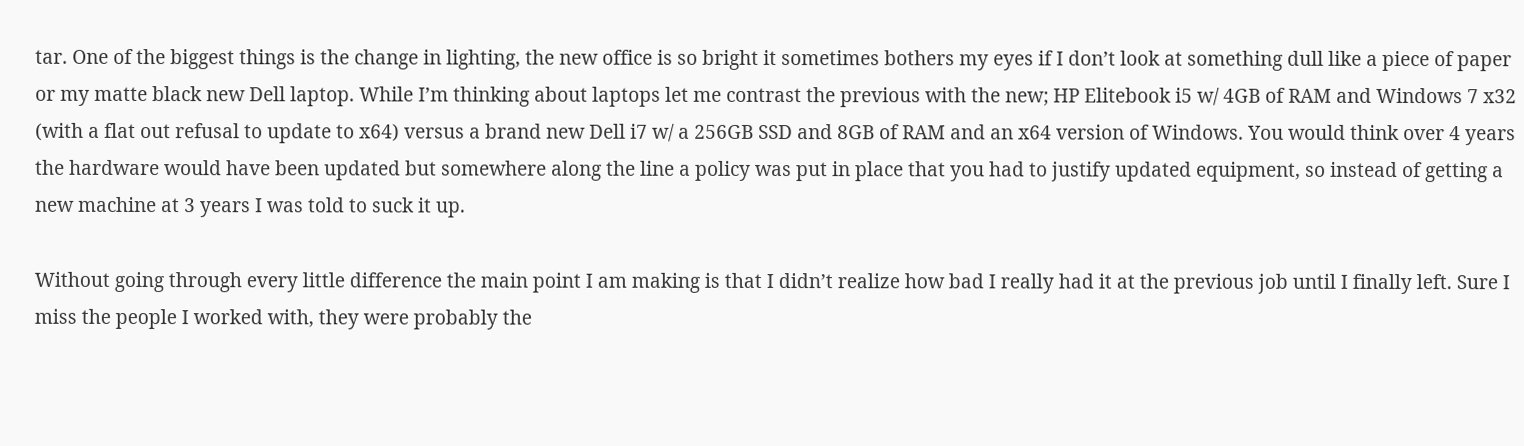tar. One of the biggest things is the change in lighting, the new office is so bright it sometimes bothers my eyes if I don’t look at something dull like a piece of paper or my matte black new Dell laptop. While I’m thinking about laptops let me contrast the previous with the new; HP Elitebook i5 w/ 4GB of RAM and Windows 7 x32 (with a flat out refusal to update to x64) versus a brand new Dell i7 w/ a 256GB SSD and 8GB of RAM and an x64 version of Windows. You would think over 4 years the hardware would have been updated but somewhere along the line a policy was put in place that you had to justify updated equipment, so instead of getting a new machine at 3 years I was told to suck it up.

Without going through every little difference the main point I am making is that I didn’t realize how bad I really had it at the previous job until I finally left. Sure I miss the people I worked with, they were probably the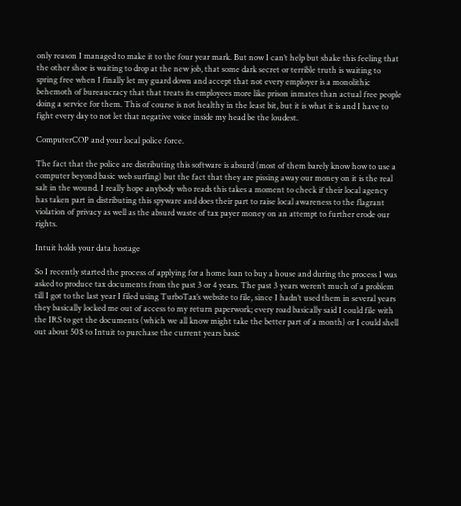only reason I managed to make it to the four year mark. But now I can’t help but shake this feeling that the other shoe is waiting to drop at the new job, that some dark secret or terrible truth is waiting to spring free when I finally let my guard down and accept that not every employer is a monolithic behemoth of bureaucracy that that treats its employees more like prison inmates than actual free people doing a service for them. This of course is not healthy in the least bit, but it is what it is and I have to fight every day to not let that negative voice inside my head be the loudest.

ComputerCOP and your local police force.

The fact that the police are distributing this software is absurd (most of them barely know how to use a computer beyond basic web surfing) but the fact that they are pissing away our money on it is the real salt in the wound. I really hope anybody who reads this takes a moment to check if their local agency has taken part in distributing this spyware and does their part to raise local awareness to the flagrant violation of privacy as well as the absurd waste of tax payer money on an attempt to further erode our rights.

Intuit holds your data hostage

So I recently started the process of applying for a home loan to buy a house and during the process I was asked to produce tax documents from the past 3 or 4 years. The past 3 years weren’t much of a problem till I got to the last year I filed using TurboTax’s website to file, since I hadn’t used them in several years they basically locked me out of access to my return paperwork; every road basically said I could file with the IRS to get the documents (which we all know might take the better part of a month) or I could shell out about 50$ to Intuit to purchase the current years basic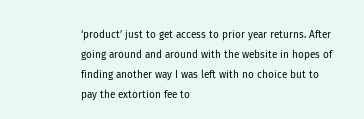‘product’ just to get access to prior year returns. After going around and around with the website in hopes of finding another way I was left with no choice but to pay the extortion fee to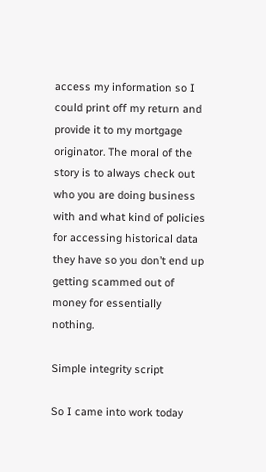access my information so I could print off my return and provide it to my mortgage originator. The moral of the story is to always check out who you are doing business with and what kind of policies for accessing historical data they have so you don’t end up getting scammed out of money for essentially nothing.

Simple integrity script

So I came into work today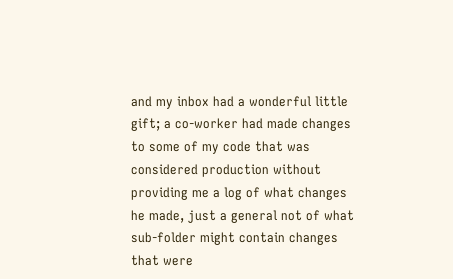and my inbox had a wonderful little gift; a co-worker had made changes to some of my code that was considered production without providing me a log of what changes he made, just a general not of what sub-folder might contain changes that were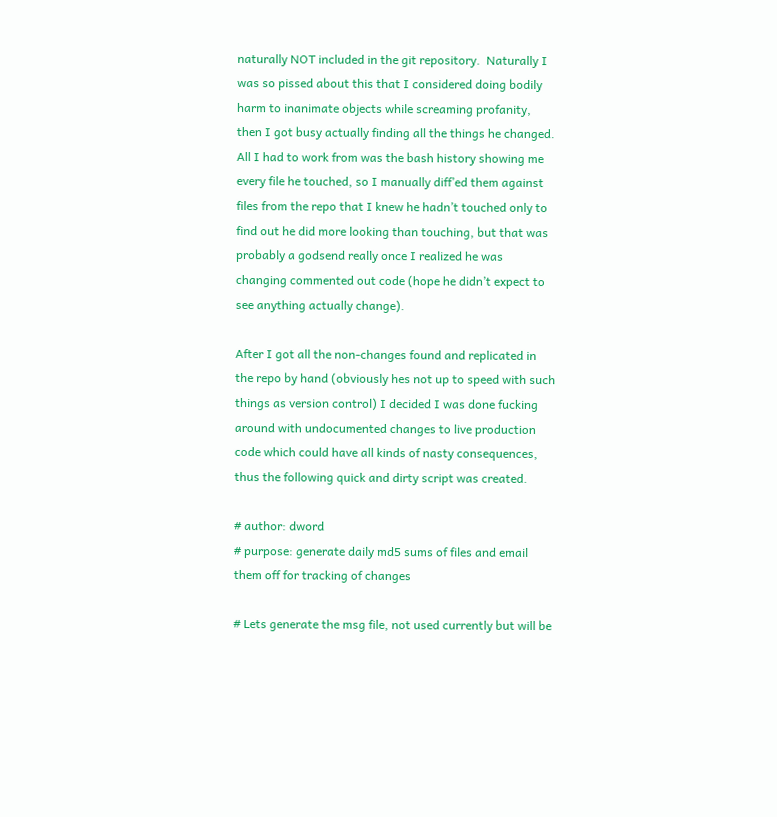naturally NOT included in the git repository.  Naturally I was so pissed about this that I considered doing bodily harm to inanimate objects while screaming profanity, then I got busy actually finding all the things he changed.  All I had to work from was the bash history showing me every file he touched, so I manually diff’ed them against files from the repo that I knew he hadn’t touched only to find out he did more looking than touching, but that was probably a godsend really once I realized he was changing commented out code (hope he didn’t expect to see anything actually change).

After I got all the non-changes found and replicated in the repo by hand (obviously hes not up to speed with such things as version control) I decided I was done fucking around with undocumented changes to live production code which could have all kinds of nasty consequences, thus the following quick and dirty script was created.

# author: dword
# purpose: generate daily md5 sums of files and email them off for tracking of changes

# Lets generate the msg file, not used currently but will be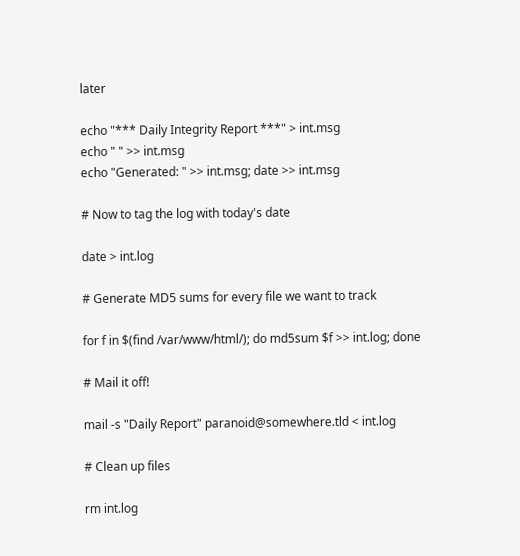later

echo "*** Daily Integrity Report ***" > int.msg
echo " " >> int.msg
echo "Generated: " >> int.msg; date >> int.msg

# Now to tag the log with today's date

date > int.log

# Generate MD5 sums for every file we want to track

for f in $(find /var/www/html/); do md5sum $f >> int.log; done

# Mail it off!

mail -s "Daily Report" paranoid@somewhere.tld < int.log

# Clean up files

rm int.log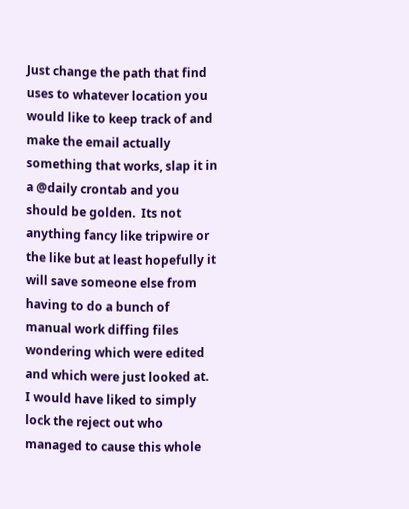Just change the path that find uses to whatever location you would like to keep track of and make the email actually something that works, slap it in a @daily crontab and you should be golden.  Its not anything fancy like tripwire or the like but at least hopefully it will save someone else from having to do a bunch of manual work diffing files wondering which were edited and which were just looked at.  I would have liked to simply lock the reject out who managed to cause this whole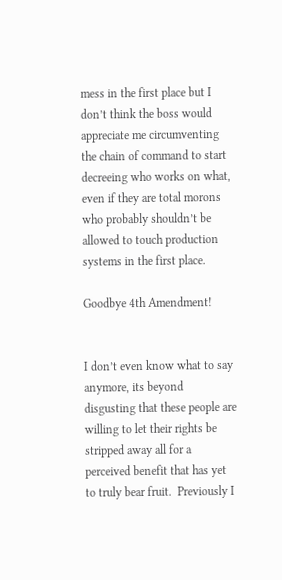mess in the first place but I don’t think the boss would appreciate me circumventing the chain of command to start decreeing who works on what, even if they are total morons who probably shouldn’t be allowed to touch production systems in the first place.

Goodbye 4th Amendment!


I don’t even know what to say anymore, its beyond disgusting that these people are willing to let their rights be stripped away all for a perceived benefit that has yet to truly bear fruit.  Previously I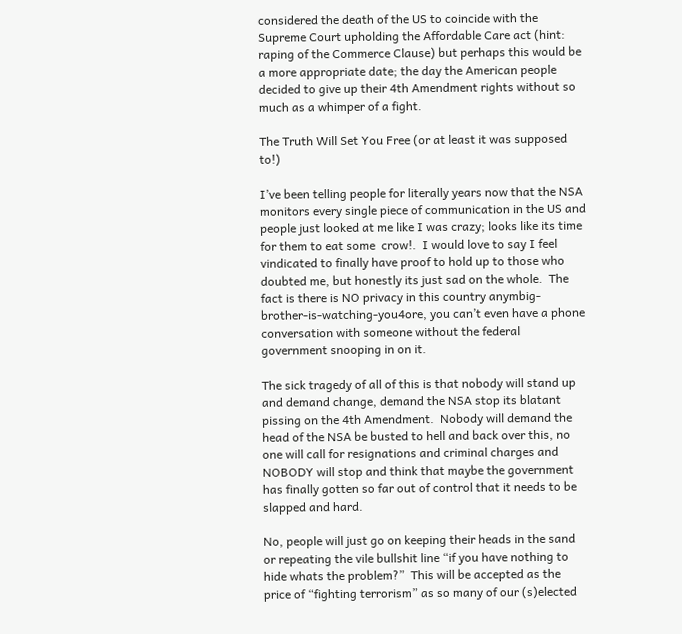considered the death of the US to coincide with the Supreme Court upholding the Affordable Care act (hint: raping of the Commerce Clause) but perhaps this would be a more appropriate date; the day the American people decided to give up their 4th Amendment rights without so much as a whimper of a fight.

The Truth Will Set You Free (or at least it was supposed to!)

I’ve been telling people for literally years now that the NSA monitors every single piece of communication in the US and people just looked at me like I was crazy; looks like its time for them to eat some  crow!.  I would love to say I feel vindicated to finally have proof to hold up to those who doubted me, but honestly its just sad on the whole.  The fact is there is NO privacy in this country anymbig-brother-is-watching-you4ore, you can’t even have a phone conversation with someone without the federal government snooping in on it.

The sick tragedy of all of this is that nobody will stand up and demand change, demand the NSA stop its blatant pissing on the 4th Amendment.  Nobody will demand the head of the NSA be busted to hell and back over this, no one will call for resignations and criminal charges and NOBODY will stop and think that maybe the government has finally gotten so far out of control that it needs to be slapped and hard.

No, people will just go on keeping their heads in the sand or repeating the vile bullshit line “if you have nothing to hide whats the problem?”  This will be accepted as the price of “fighting terrorism” as so many of our (s)elected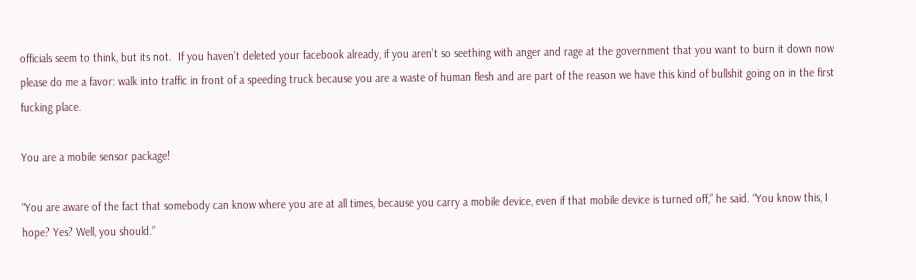officials seem to think, but its not.  If you haven’t deleted your facebook already, if you aren’t so seething with anger and rage at the government that you want to burn it down now please do me a favor: walk into traffic in front of a speeding truck because you are a waste of human flesh and are part of the reason we have this kind of bullshit going on in the first fucking place.

You are a mobile sensor package!

“You are aware of the fact that somebody can know where you are at all times, because you carry a mobile device, even if that mobile device is turned off,” he said. “You know this, I hope? Yes? Well, you should.”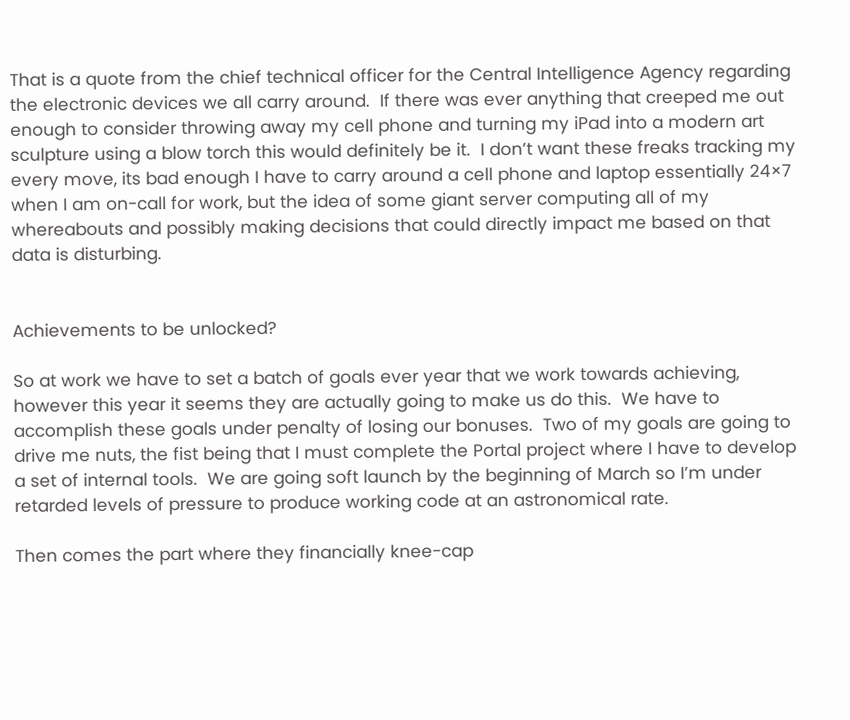That is a quote from the chief technical officer for the Central Intelligence Agency regarding the electronic devices we all carry around.  If there was ever anything that creeped me out enough to consider throwing away my cell phone and turning my iPad into a modern art sculpture using a blow torch this would definitely be it.  I don’t want these freaks tracking my every move, its bad enough I have to carry around a cell phone and laptop essentially 24×7 when I am on-call for work, but the idea of some giant server computing all of my whereabouts and possibly making decisions that could directly impact me based on that data is disturbing.


Achievements to be unlocked?

So at work we have to set a batch of goals ever year that we work towards achieving, however this year it seems they are actually going to make us do this.  We have to accomplish these goals under penalty of losing our bonuses.  Two of my goals are going to drive me nuts, the fist being that I must complete the Portal project where I have to develop a set of internal tools.  We are going soft launch by the beginning of March so I’m under retarded levels of pressure to produce working code at an astronomical rate.

Then comes the part where they financially knee-cap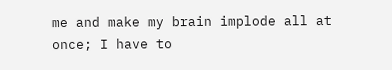me and make my brain implode all at once; I have to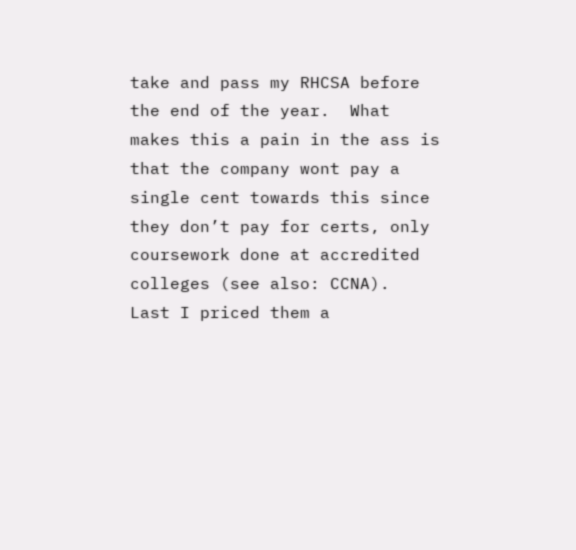take and pass my RHCSA before the end of the year.  What makes this a pain in the ass is that the company wont pay a single cent towards this since they don’t pay for certs, only coursework done at accredited colleges (see also: CCNA).  Last I priced them a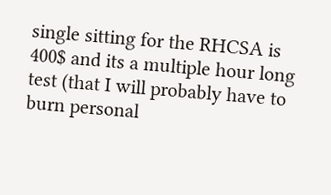single sitting for the RHCSA is 400$ and its a multiple hour long test (that I will probably have to burn personal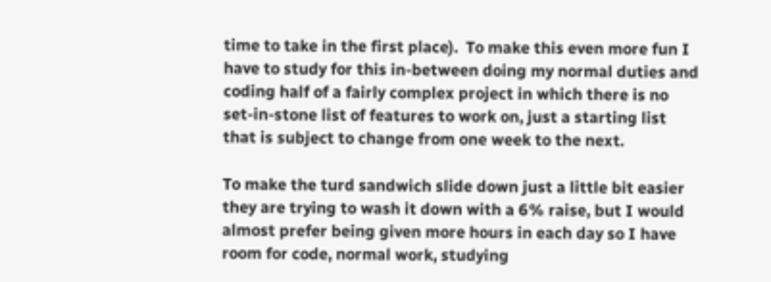time to take in the first place).  To make this even more fun I have to study for this in-between doing my normal duties and coding half of a fairly complex project in which there is no set-in-stone list of features to work on, just a starting list that is subject to change from one week to the next.

To make the turd sandwich slide down just a little bit easier they are trying to wash it down with a 6% raise, but I would almost prefer being given more hours in each day so I have room for code, normal work, studying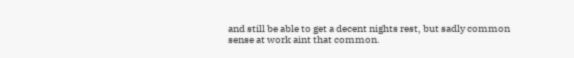and still be able to get a decent nights rest, but sadly common sense at work aint that common.